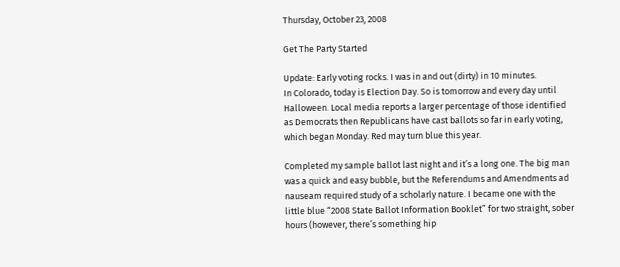Thursday, October 23, 2008

Get The Party Started

Update: Early voting rocks. I was in and out (dirty) in 10 minutes.
In Colorado, today is Election Day. So is tomorrow and every day until Halloween. Local media reports a larger percentage of those identified as Democrats then Republicans have cast ballots so far in early voting, which began Monday. Red may turn blue this year.

Completed my sample ballot last night and it’s a long one. The big man was a quick and easy bubble, but the Referendums and Amendments ad nauseam required study of a scholarly nature. I became one with the little blue “2008 State Ballot Information Booklet” for two straight, sober hours (however, there’s something hip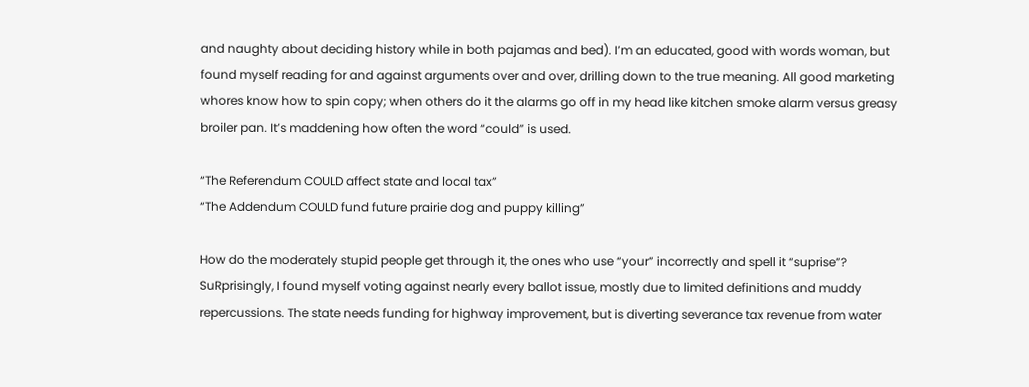and naughty about deciding history while in both pajamas and bed). I’m an educated, good with words woman, but found myself reading for and against arguments over and over, drilling down to the true meaning. All good marketing whores know how to spin copy; when others do it the alarms go off in my head like kitchen smoke alarm versus greasy broiler pan. It’s maddening how often the word “could” is used.

“The Referendum COULD affect state and local tax”
“The Addendum COULD fund future prairie dog and puppy killing”

How do the moderately stupid people get through it, the ones who use “your” incorrectly and spell it “suprise”?
SuRprisingly, I found myself voting against nearly every ballot issue, mostly due to limited definitions and muddy repercussions. The state needs funding for highway improvement, but is diverting severance tax revenue from water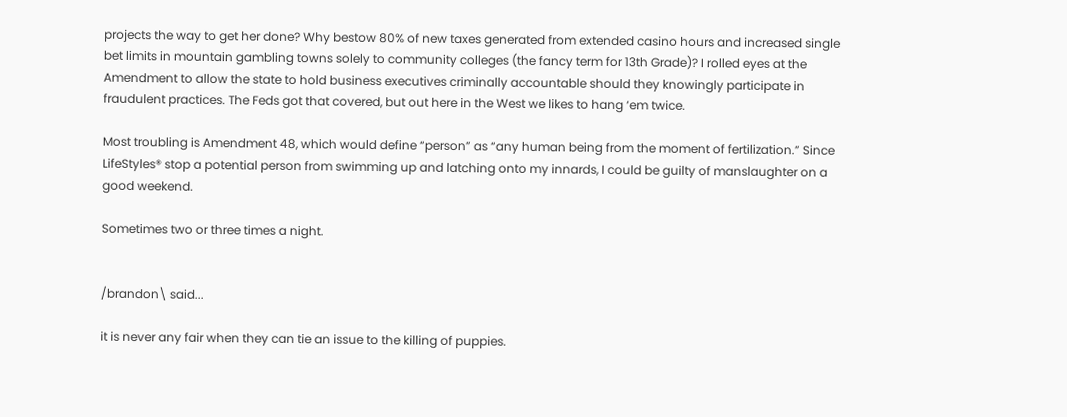projects the way to get her done? Why bestow 80% of new taxes generated from extended casino hours and increased single bet limits in mountain gambling towns solely to community colleges (the fancy term for 13th Grade)? I rolled eyes at the Amendment to allow the state to hold business executives criminally accountable should they knowingly participate in fraudulent practices. The Feds got that covered, but out here in the West we likes to hang ‘em twice.

Most troubling is Amendment 48, which would define “person” as “any human being from the moment of fertilization.” Since LifeStyles® stop a potential person from swimming up and latching onto my innards, I could be guilty of manslaughter on a good weekend.

Sometimes two or three times a night.


/brandon\ said...

it is never any fair when they can tie an issue to the killing of puppies.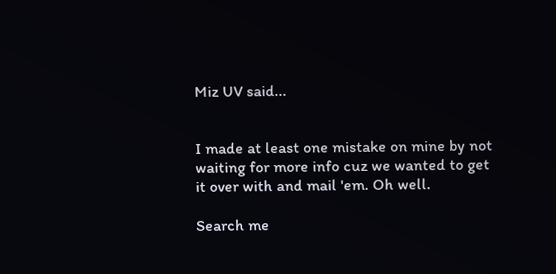Miz UV said...


I made at least one mistake on mine by not waiting for more info cuz we wanted to get it over with and mail 'em. Oh well.

Search me